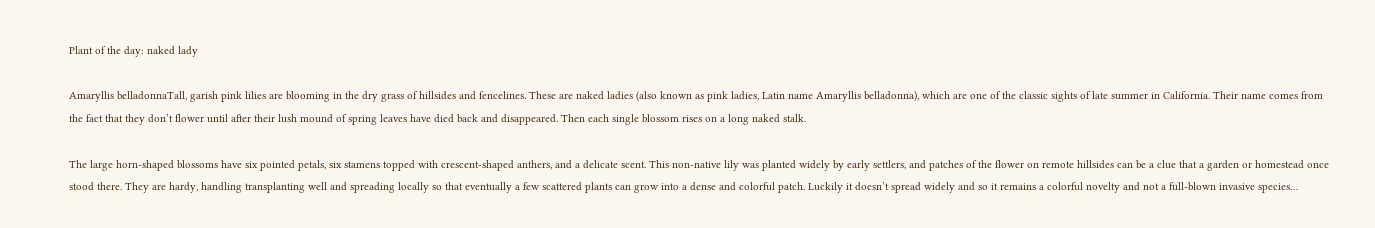Plant of the day: naked lady

Amaryllis belladonnaTall, garish pink lilies are blooming in the dry grass of hillsides and fencelines. These are naked ladies (also known as pink ladies, Latin name Amaryllis belladonna), which are one of the classic sights of late summer in California. Their name comes from the fact that they don’t flower until after their lush mound of spring leaves have died back and disappeared. Then each single blossom rises on a long naked stalk.

The large horn-shaped blossoms have six pointed petals, six stamens topped with crescent-shaped anthers, and a delicate scent. This non-native lily was planted widely by early settlers, and patches of the flower on remote hillsides can be a clue that a garden or homestead once stood there. They are hardy, handling transplanting well and spreading locally so that eventually a few scattered plants can grow into a dense and colorful patch. Luckily it doesn’t spread widely and so it remains a colorful novelty and not a full-blown invasive species…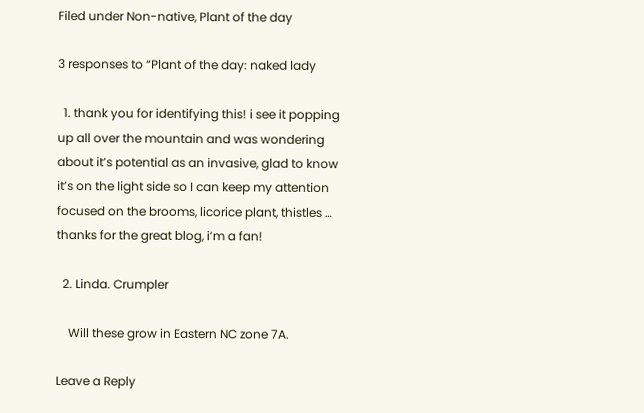Filed under Non-native, Plant of the day

3 responses to “Plant of the day: naked lady

  1. thank you for identifying this! i see it popping up all over the mountain and was wondering about it’s potential as an invasive, glad to know it’s on the light side so I can keep my attention focused on the brooms, licorice plant, thistles … thanks for the great blog, i’m a fan!

  2. Linda. Crumpler

    Will these grow in Eastern NC zone 7A.

Leave a Reply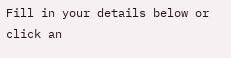Fill in your details below or click an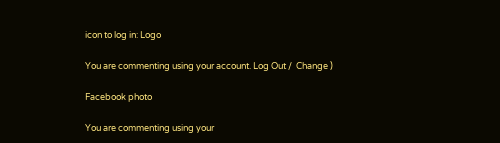icon to log in: Logo

You are commenting using your account. Log Out /  Change )

Facebook photo

You are commenting using your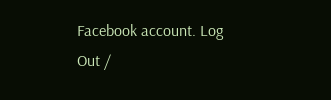Facebook account. Log Out /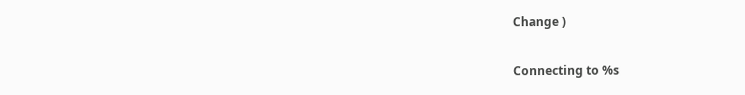Change )

Connecting to %s